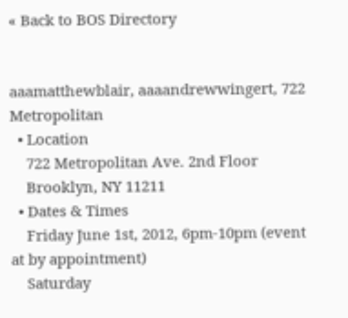« Back to BOS Directory


aaamatthewblair, aaaandrewwingert, 722 Metropolitan
  • Location
    722 Metropolitan Ave. 2nd Floor
    Brooklyn, NY 11211
  • Dates & Times
    Friday June 1st, 2012, 6pm-10pm (event at by appointment)
    Saturday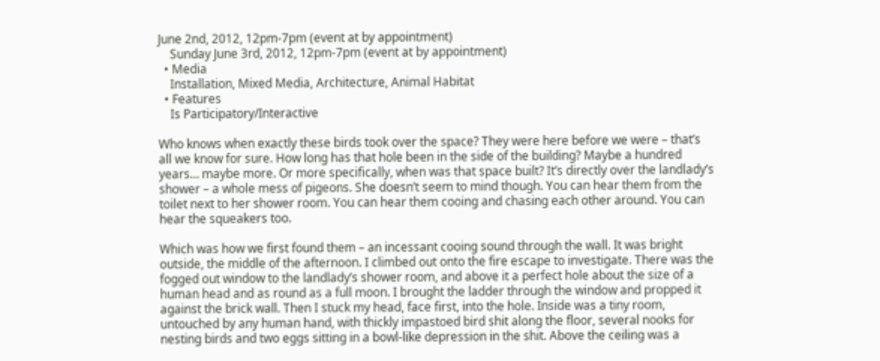June 2nd, 2012, 12pm-7pm (event at by appointment)
    Sunday June 3rd, 2012, 12pm-7pm (event at by appointment)
  • Media
    Installation, Mixed Media, Architecture, Animal Habitat
  • Features
    Is Participatory/Interactive

Who knows when exactly these birds took over the space? They were here before we were – that’s all we know for sure. How long has that hole been in the side of the building? Maybe a hundred years… maybe more. Or more specifically, when was that space built? It’s directly over the landlady’s shower – a whole mess of pigeons. She doesn’t seem to mind though. You can hear them from the toilet next to her shower room. You can hear them cooing and chasing each other around. You can hear the squeakers too.

Which was how we first found them – an incessant cooing sound through the wall. It was bright outside, the middle of the afternoon. I climbed out onto the fire escape to investigate. There was the fogged out window to the landlady’s shower room, and above it a perfect hole about the size of a human head and as round as a full moon. I brought the ladder through the window and propped it against the brick wall. Then I stuck my head, face first, into the hole. Inside was a tiny room, untouched by any human hand, with thickly impastoed bird shit along the floor, several nooks for nesting birds and two eggs sitting in a bowl-like depression in the shit. Above the ceiling was a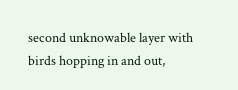second unknowable layer with birds hopping in and out,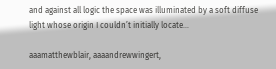and against all logic the space was illuminated by a soft diffuse light whose origin I couldn’t initially locate…

aaamatthewblair, aaaandrewwingert,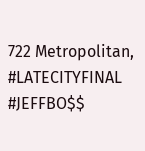722 Metropolitan, #LATECITYFINAL #JEFFBO$$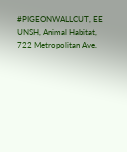#PIGEONWALLCUT, EE UNSH, Animal Habitat, 722 Metropolitan Ave.